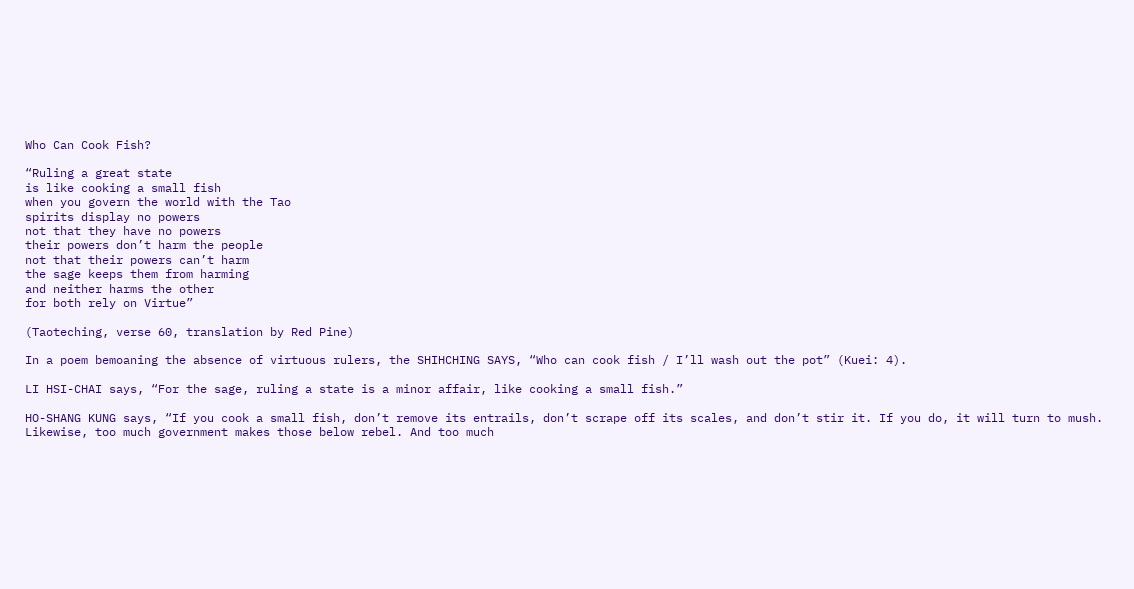Who Can Cook Fish?

“Ruling a great state
is like cooking a small fish
when you govern the world with the Tao
spirits display no powers
not that they have no powers
their powers don’t harm the people
not that their powers can’t harm
the sage keeps them from harming
and neither harms the other
for both rely on Virtue”

(Taoteching, verse 60, translation by Red Pine)

In a poem bemoaning the absence of virtuous rulers, the SHIHCHING SAYS, “Who can cook fish / I’ll wash out the pot” (Kuei: 4).

LI HSI-CHAI says, “For the sage, ruling a state is a minor affair, like cooking a small fish.”

HO-SHANG KUNG says, “If you cook a small fish, don’t remove its entrails, don’t scrape off its scales, and don’t stir it. If you do, it will turn to mush. Likewise, too much government makes those below rebel. And too much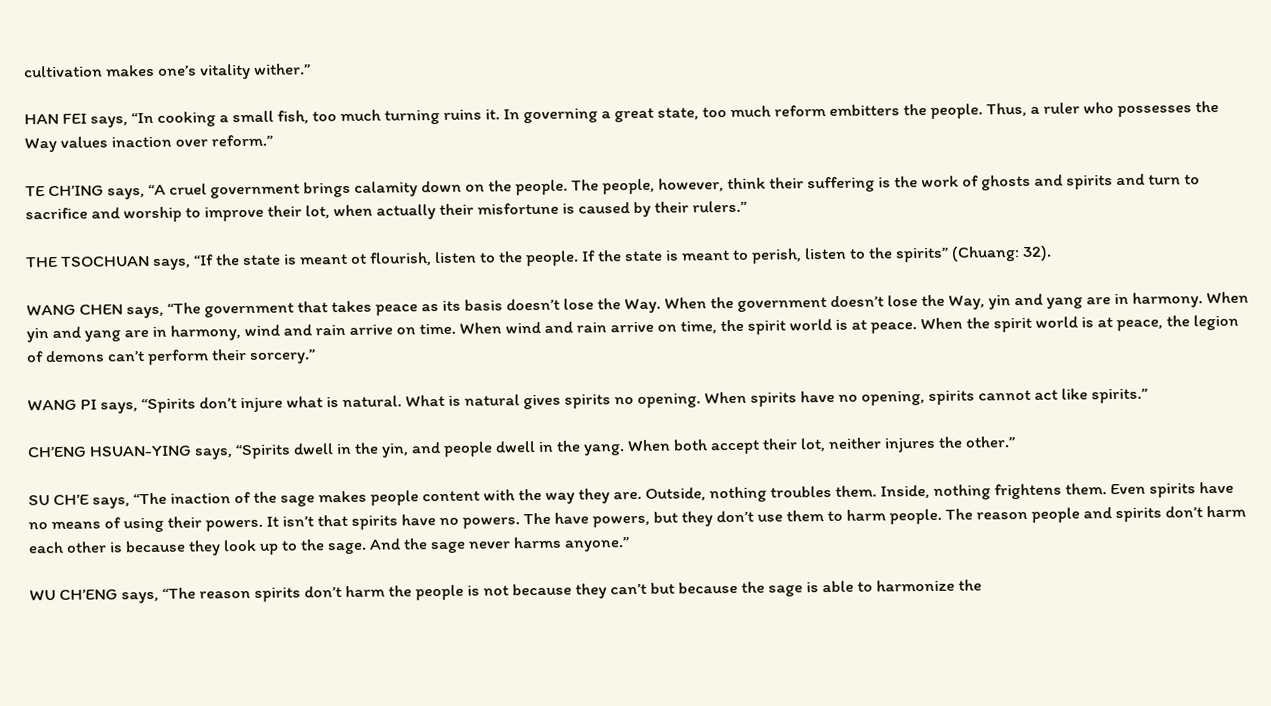cultivation makes one’s vitality wither.”

HAN FEI says, “In cooking a small fish, too much turning ruins it. In governing a great state, too much reform embitters the people. Thus, a ruler who possesses the Way values inaction over reform.”

TE CH’ING says, “A cruel government brings calamity down on the people. The people, however, think their suffering is the work of ghosts and spirits and turn to sacrifice and worship to improve their lot, when actually their misfortune is caused by their rulers.”

THE TSOCHUAN says, “If the state is meant ot flourish, listen to the people. If the state is meant to perish, listen to the spirits” (Chuang: 32).

WANG CHEN says, “The government that takes peace as its basis doesn’t lose the Way. When the government doesn’t lose the Way, yin and yang are in harmony. When yin and yang are in harmony, wind and rain arrive on time. When wind and rain arrive on time, the spirit world is at peace. When the spirit world is at peace, the legion of demons can’t perform their sorcery.”

WANG PI says, “Spirits don’t injure what is natural. What is natural gives spirits no opening. When spirits have no opening, spirits cannot act like spirits.”

CH’ENG HSUAN-YING says, “Spirits dwell in the yin, and people dwell in the yang. When both accept their lot, neither injures the other.”

SU CH’E says, “The inaction of the sage makes people content with the way they are. Outside, nothing troubles them. Inside, nothing frightens them. Even spirits have no means of using their powers. It isn’t that spirits have no powers. The have powers, but they don’t use them to harm people. The reason people and spirits don’t harm each other is because they look up to the sage. And the sage never harms anyone.”

WU CH’ENG says, “The reason spirits don’t harm the people is not because they can’t but because the sage is able to harmonize the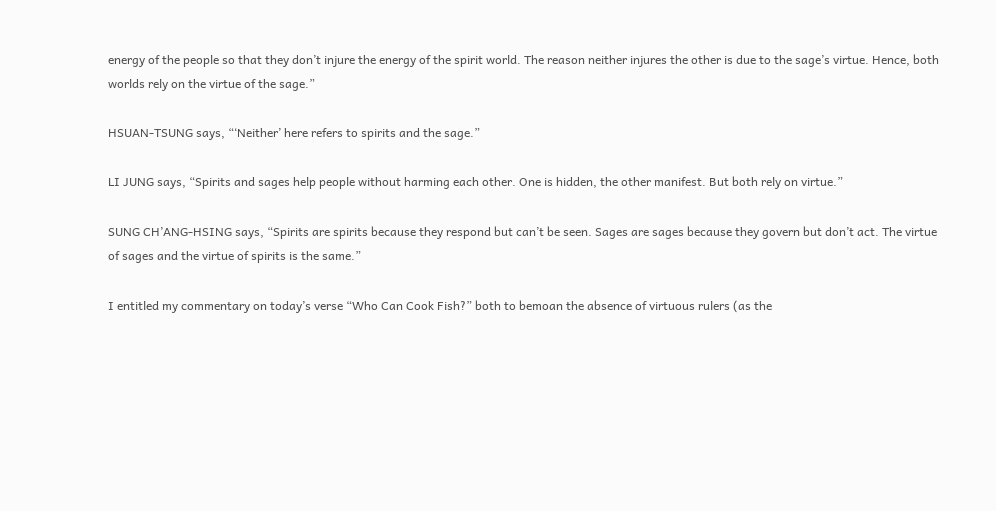energy of the people so that they don’t injure the energy of the spirit world. The reason neither injures the other is due to the sage’s virtue. Hence, both worlds rely on the virtue of the sage.”

HSUAN-TSUNG says, “‘Neither’ here refers to spirits and the sage.”

LI JUNG says, “Spirits and sages help people without harming each other. One is hidden, the other manifest. But both rely on virtue.”

SUNG CH’ANG-HSING says, “Spirits are spirits because they respond but can’t be seen. Sages are sages because they govern but don’t act. The virtue of sages and the virtue of spirits is the same.”

I entitled my commentary on today’s verse “Who Can Cook Fish?” both to bemoan the absence of virtuous rulers (as the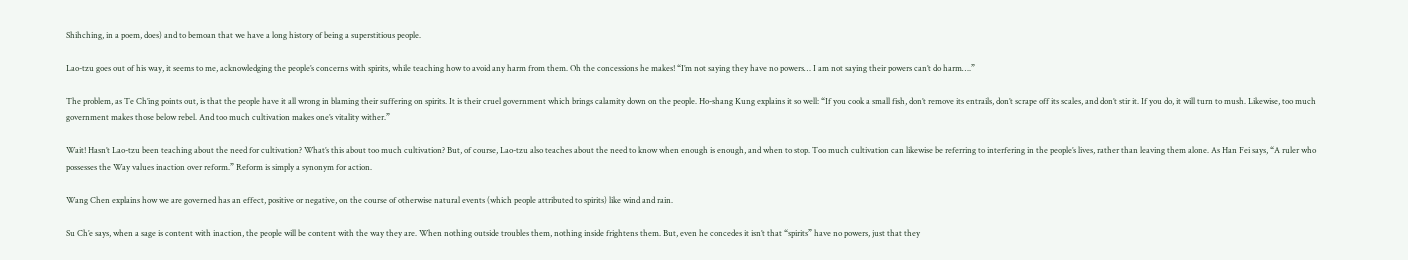Shihching, in a poem, does) and to bemoan that we have a long history of being a superstitious people.

Lao-tzu goes out of his way, it seems to me, acknowledging the people’s concerns with spirits, while teaching how to avoid any harm from them. Oh the concessions he makes! “I’m not saying they have no powers… I am not saying their powers can’t do harm….”

The problem, as Te Ch’ing points out, is that the people have it all wrong in blaming their suffering on spirits. It is their cruel government which brings calamity down on the people. Ho-shang Kung explains it so well: “If you cook a small fish, don’t remove its entrails, don’t scrape off its scales, and don’t stir it. If you do, it will turn to mush. Likewise, too much government makes those below rebel. And too much cultivation makes one’s vitality wither.”

Wait! Hasn’t Lao-tzu been teaching about the need for cultivation? What’s this about too much cultivation? But, of course, Lao-tzu also teaches about the need to know when enough is enough, and when to stop. Too much cultivation can likewise be referring to interfering in the people’s lives, rather than leaving them alone. As Han Fei says, “A ruler who possesses the Way values inaction over reform.” Reform is simply a synonym for action.

Wang Chen explains how we are governed has an effect, positive or negative, on the course of otherwise natural events (which people attributed to spirits) like wind and rain.

Su Ch’e says, when a sage is content with inaction, the people will be content with the way they are. When nothing outside troubles them, nothing inside frightens them. But, even he concedes it isn’t that “spirits” have no powers, just that they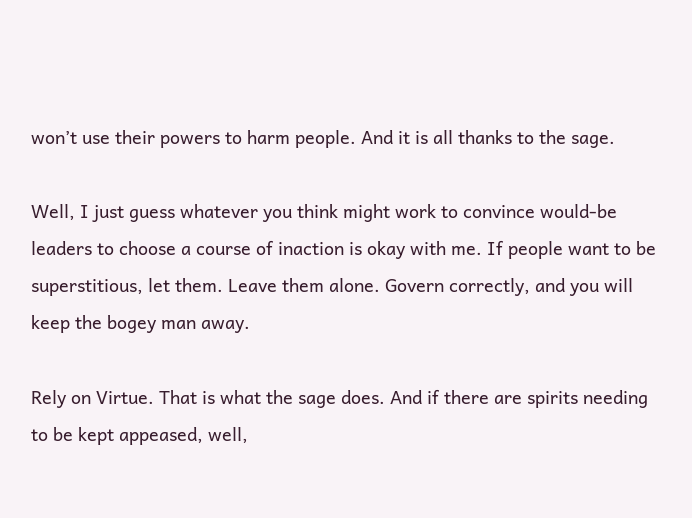won’t use their powers to harm people. And it is all thanks to the sage.

Well, I just guess whatever you think might work to convince would-be leaders to choose a course of inaction is okay with me. If people want to be superstitious, let them. Leave them alone. Govern correctly, and you will keep the bogey man away.

Rely on Virtue. That is what the sage does. And if there are spirits needing to be kept appeased, well,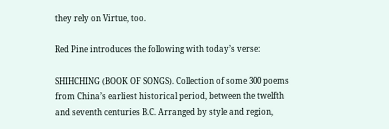they rely on Virtue, too.

Red Pine introduces the following with today’s verse:

SHIHCHING (BOOK OF SONGS). Collection of some 300 poems from China’s earliest historical period, between the twelfth and seventh centuries B.C. Arranged by style and region,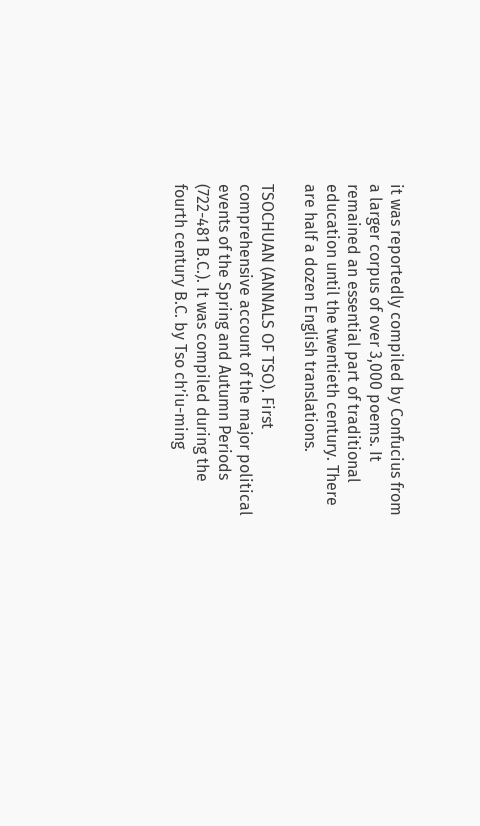it was reportedly compiled by Confucius from a larger corpus of over 3,000 poems. It remained an essential part of traditional education until the twentieth century. There are half a dozen English translations.

TSOCHUAN (ANNALS OF TSO). First comprehensive account of the major political events of the Spring and Autumn Periods (722-481 B.C.). It was compiled during the fourth century B.C. by Tso ch’iu-ming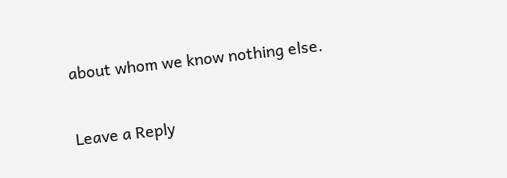about whom we know nothing else.

Leave a Reply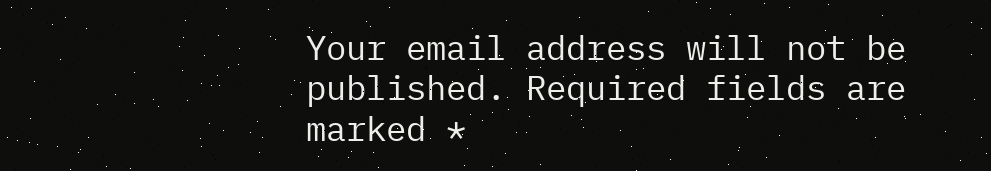Your email address will not be published. Required fields are marked *